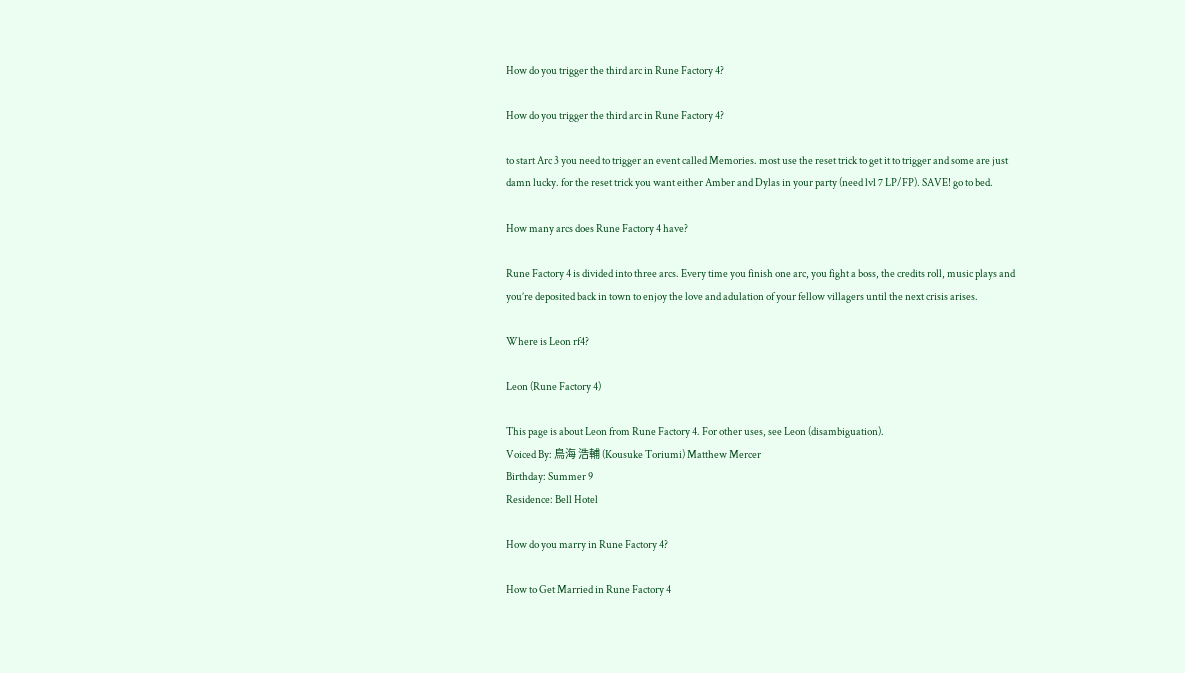How do you trigger the third arc in Rune Factory 4?

How do you trigger the third arc in Rune Factory 4?

to start Arc 3 you need to trigger an event called Memories. most use the reset trick to get it to trigger and some are just damn lucky. for the reset trick you want either Amber and Dylas in your party (need lvl 7 LP/FP). SAVE! go to bed.

How many arcs does Rune Factory 4 have?

Rune Factory 4 is divided into three arcs. Every time you finish one arc, you fight a boss, the credits roll, music plays and you’re deposited back in town to enjoy the love and adulation of your fellow villagers until the next crisis arises.

Where is Leon rf4?

Leon (Rune Factory 4)

This page is about Leon from Rune Factory 4. For other uses, see Leon (disambiguation).
Voiced By: 鳥海 浩輔 (Kousuke Toriumi) Matthew Mercer
Birthday: Summer 9
Residence: Bell Hotel

How do you marry in Rune Factory 4?

How to Get Married in Rune Factory 4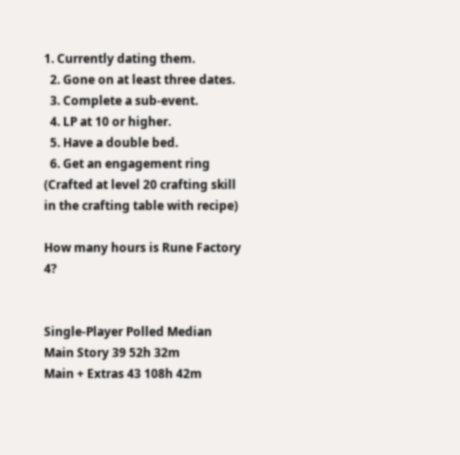1. Currently dating them.
  2. Gone on at least three dates.
  3. Complete a sub-event.
  4. LP at 10 or higher.
  5. Have a double bed.
  6. Get an engagement ring (Crafted at level 20 crafting skill in the crafting table with recipe)

How many hours is Rune Factory 4?


Single-Player Polled Median
Main Story 39 52h 32m
Main + Extras 43 108h 42m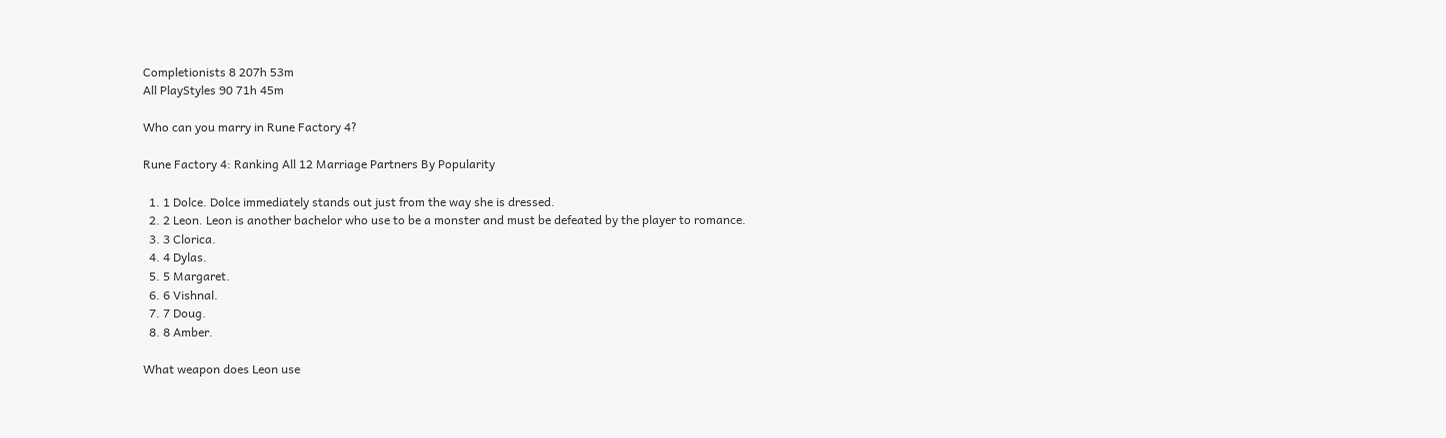Completionists 8 207h 53m
All PlayStyles 90 71h 45m

Who can you marry in Rune Factory 4?

Rune Factory 4: Ranking All 12 Marriage Partners By Popularity

  1. 1 Dolce. Dolce immediately stands out just from the way she is dressed.
  2. 2 Leon. Leon is another bachelor who use to be a monster and must be defeated by the player to romance.
  3. 3 Clorica.
  4. 4 Dylas.
  5. 5 Margaret.
  6. 6 Vishnal.
  7. 7 Doug.
  8. 8 Amber.

What weapon does Leon use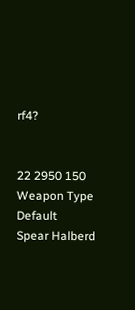rf4?


22 2950 150
Weapon Type Default
Spear Halberd